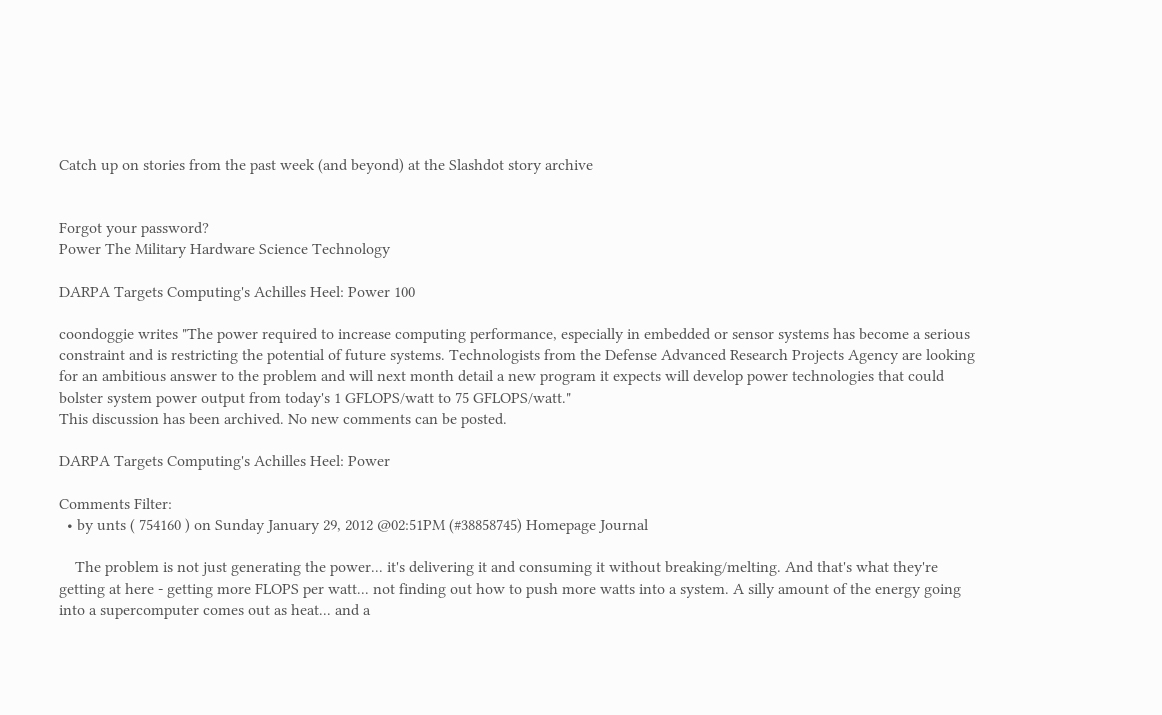Catch up on stories from the past week (and beyond) at the Slashdot story archive


Forgot your password?
Power The Military Hardware Science Technology

DARPA Targets Computing's Achilles Heel: Power 100

coondoggie writes "The power required to increase computing performance, especially in embedded or sensor systems has become a serious constraint and is restricting the potential of future systems. Technologists from the Defense Advanced Research Projects Agency are looking for an ambitious answer to the problem and will next month detail a new program it expects will develop power technologies that could bolster system power output from today's 1 GFLOPS/watt to 75 GFLOPS/watt."
This discussion has been archived. No new comments can be posted.

DARPA Targets Computing's Achilles Heel: Power

Comments Filter:
  • by unts ( 754160 ) on Sunday January 29, 2012 @02:51PM (#38858745) Homepage Journal

    The problem is not just generating the power... it's delivering it and consuming it without breaking/melting. And that's what they're getting at here - getting more FLOPS per watt... not finding out how to push more watts into a system. A silly amount of the energy going into a supercomputer comes out as heat... and a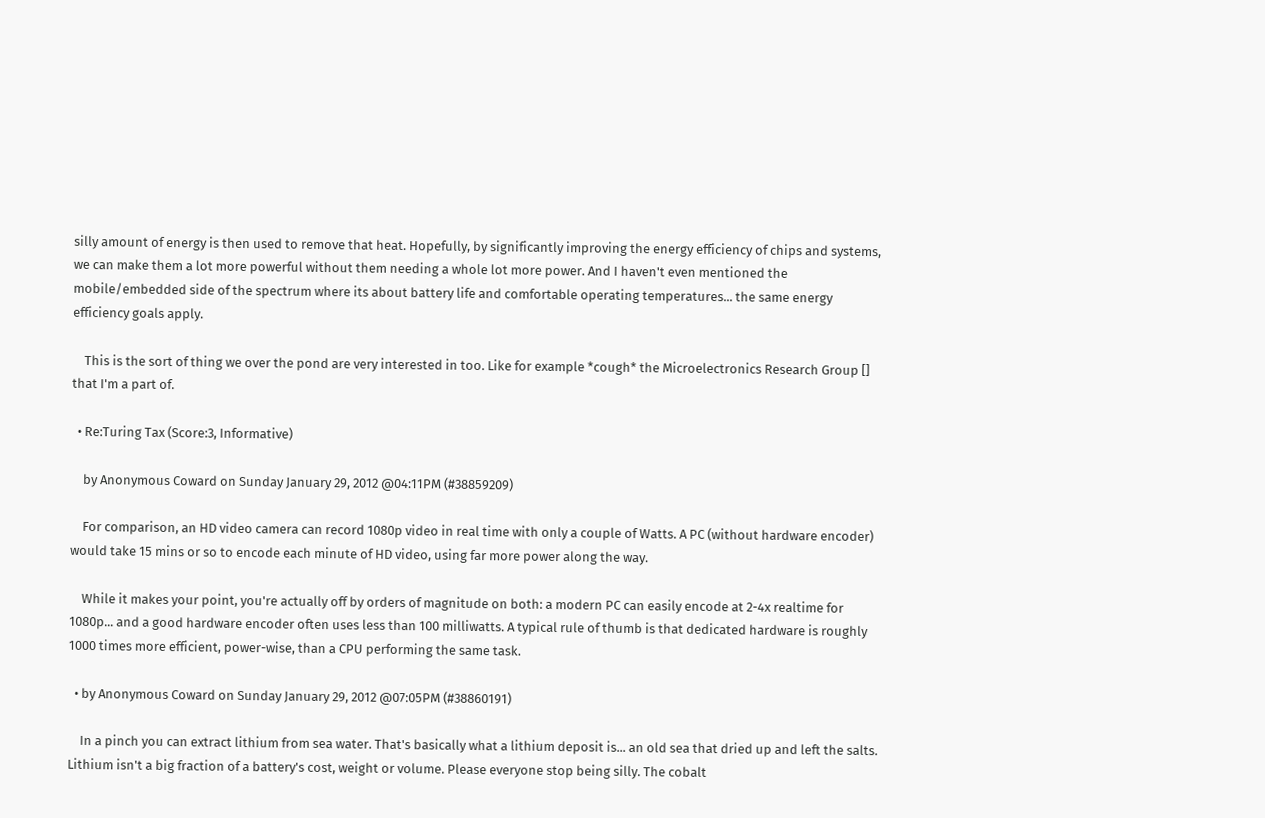silly amount of energy is then used to remove that heat. Hopefully, by significantly improving the energy efficiency of chips and systems, we can make them a lot more powerful without them needing a whole lot more power. And I haven't even mentioned the mobile/embedded side of the spectrum where its about battery life and comfortable operating temperatures... the same energy efficiency goals apply.

    This is the sort of thing we over the pond are very interested in too. Like for example *cough* the Microelectronics Research Group [] that I'm a part of.

  • Re:Turing Tax (Score:3, Informative)

    by Anonymous Coward on Sunday January 29, 2012 @04:11PM (#38859209)

    For comparison, an HD video camera can record 1080p video in real time with only a couple of Watts. A PC (without hardware encoder) would take 15 mins or so to encode each minute of HD video, using far more power along the way.

    While it makes your point, you're actually off by orders of magnitude on both: a modern PC can easily encode at 2-4x realtime for 1080p... and a good hardware encoder often uses less than 100 milliwatts. A typical rule of thumb is that dedicated hardware is roughly 1000 times more efficient, power-wise, than a CPU performing the same task.

  • by Anonymous Coward on Sunday January 29, 2012 @07:05PM (#38860191)

    In a pinch you can extract lithium from sea water. That's basically what a lithium deposit is... an old sea that dried up and left the salts. Lithium isn't a big fraction of a battery's cost, weight or volume. Please everyone stop being silly. The cobalt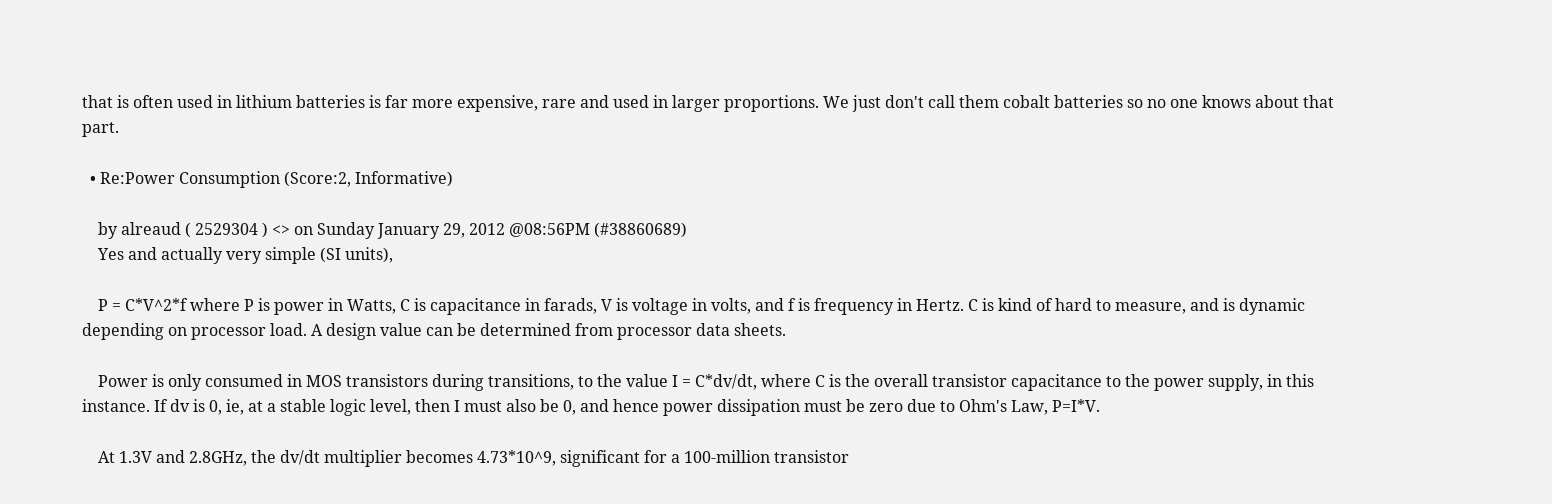that is often used in lithium batteries is far more expensive, rare and used in larger proportions. We just don't call them cobalt batteries so no one knows about that part.

  • Re:Power Consumption (Score:2, Informative)

    by alreaud ( 2529304 ) <> on Sunday January 29, 2012 @08:56PM (#38860689)
    Yes and actually very simple (SI units),

    P = C*V^2*f where P is power in Watts, C is capacitance in farads, V is voltage in volts, and f is frequency in Hertz. C is kind of hard to measure, and is dynamic depending on processor load. A design value can be determined from processor data sheets.

    Power is only consumed in MOS transistors during transitions, to the value I = C*dv/dt, where C is the overall transistor capacitance to the power supply, in this instance. If dv is 0, ie, at a stable logic level, then I must also be 0, and hence power dissipation must be zero due to Ohm's Law, P=I*V.

    At 1.3V and 2.8GHz, the dv/dt multiplier becomes 4.73*10^9, significant for a 100-million transistor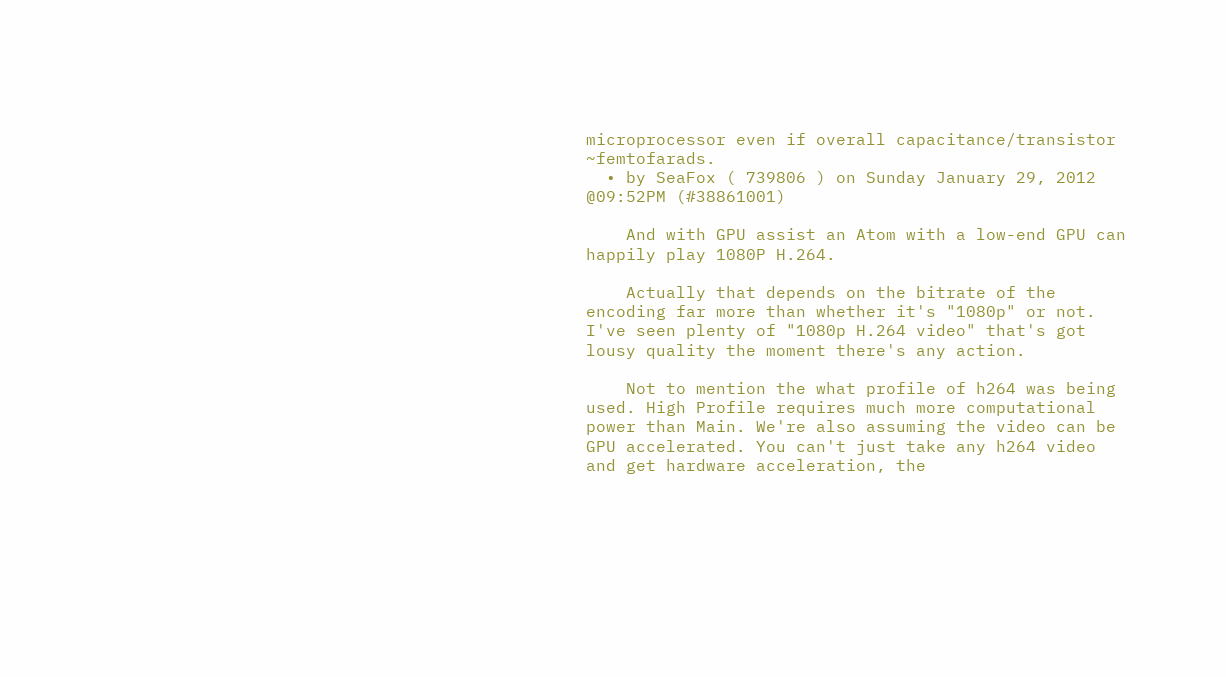microprocessor even if overall capacitance/transistor ~femtofarads.
  • by SeaFox ( 739806 ) on Sunday January 29, 2012 @09:52PM (#38861001)

    And with GPU assist an Atom with a low-end GPU can happily play 1080P H.264.

    Actually that depends on the bitrate of the encoding far more than whether it's "1080p" or not. I've seen plenty of "1080p H.264 video" that's got lousy quality the moment there's any action.

    Not to mention the what profile of h264 was being used. High Profile requires much more computational power than Main. We're also assuming the video can be GPU accelerated. You can't just take any h264 video and get hardware acceleration, the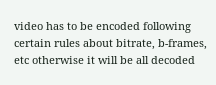video has to be encoded following certain rules about bitrate, b-frames, etc otherwise it will be all decoded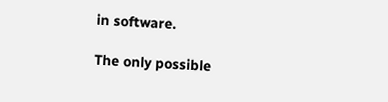in software.

The only possible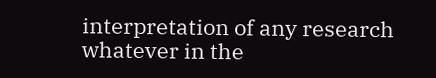interpretation of any research whatever in the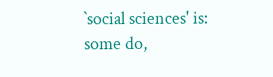`social sciences' is: some do,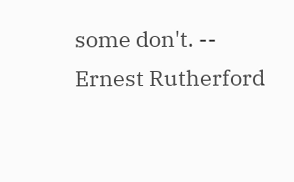some don't. -- Ernest Rutherford